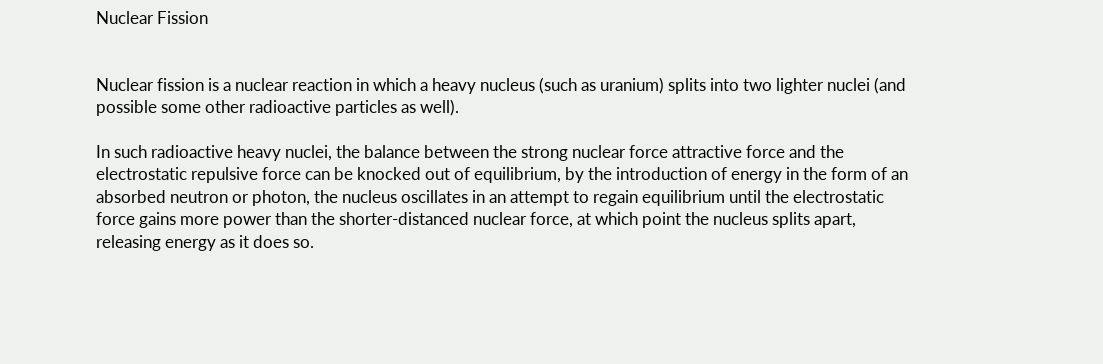Nuclear Fission


Nuclear fission is a nuclear reaction in which a heavy nucleus (such as uranium) splits into two lighter nuclei (and possible some other radioactive particles as well).

In such radioactive heavy nuclei, the balance between the strong nuclear force attractive force and the electrostatic repulsive force can be knocked out of equilibrium, by the introduction of energy in the form of an absorbed neutron or photon, the nucleus oscillates in an attempt to regain equilibrium until the electrostatic force gains more power than the shorter-distanced nuclear force, at which point the nucleus splits apart, releasing energy as it does so.